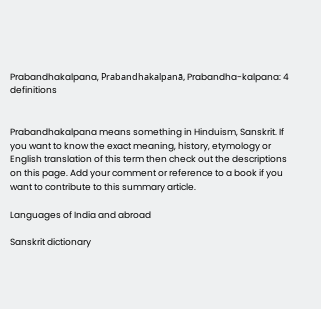Prabandhakalpana, Prabandhakalpanā, Prabandha-kalpana: 4 definitions


Prabandhakalpana means something in Hinduism, Sanskrit. If you want to know the exact meaning, history, etymology or English translation of this term then check out the descriptions on this page. Add your comment or reference to a book if you want to contribute to this summary article.

Languages of India and abroad

Sanskrit dictionary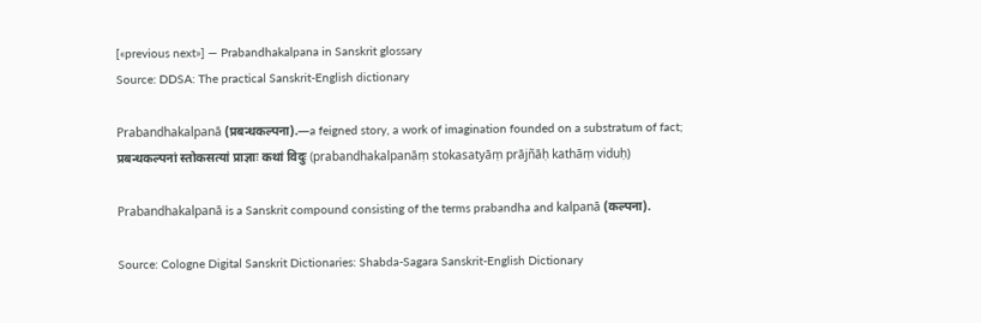[«previous next»] — Prabandhakalpana in Sanskrit glossary
Source: DDSA: The practical Sanskrit-English dictionary

Prabandhakalpanā (प्रबन्धकल्पना).—a feigned story, a work of imagination founded on a substratum of fact; प्रबन्धकल्पनां स्तोकसत्यां प्राज्ञाः कथां विदुः (prabandhakalpanāṃ stokasatyāṃ prājñāḥ kathāṃ viduḥ)

Prabandhakalpanā is a Sanskrit compound consisting of the terms prabandha and kalpanā (कल्पना).

Source: Cologne Digital Sanskrit Dictionaries: Shabda-Sagara Sanskrit-English Dictionary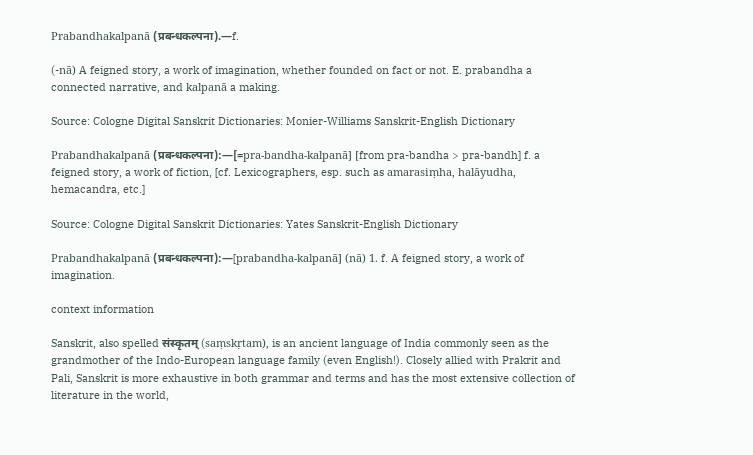Prabandhakalpanā (प्रबन्धकल्पना).—f.

(-nā) A feigned story, a work of imagination, whether founded on fact or not. E. prabandha a connected narrative, and kalpanā a making.

Source: Cologne Digital Sanskrit Dictionaries: Monier-Williams Sanskrit-English Dictionary

Prabandhakalpanā (प्रबन्धकल्पना):—[=pra-bandha-kalpanā] [from pra-bandha > pra-bandh] f. a feigned story, a work of fiction, [cf. Lexicographers, esp. such as amarasiṃha, halāyudha, hemacandra, etc.]

Source: Cologne Digital Sanskrit Dictionaries: Yates Sanskrit-English Dictionary

Prabandhakalpanā (प्रबन्धकल्पना):—[prabandha-kalpanā] (nā) 1. f. A feigned story, a work of imagination.

context information

Sanskrit, also spelled संस्कृतम् (saṃskṛtam), is an ancient language of India commonly seen as the grandmother of the Indo-European language family (even English!). Closely allied with Prakrit and Pali, Sanskrit is more exhaustive in both grammar and terms and has the most extensive collection of literature in the world,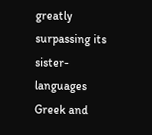greatly surpassing its sister-languages Greek and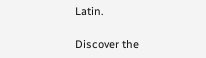Latin.

Discover the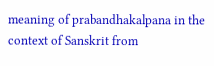meaning of prabandhakalpana in the context of Sanskrit from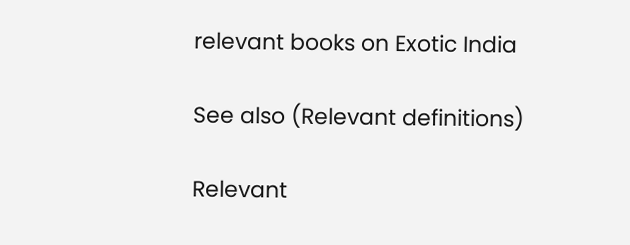relevant books on Exotic India

See also (Relevant definitions)

Relevant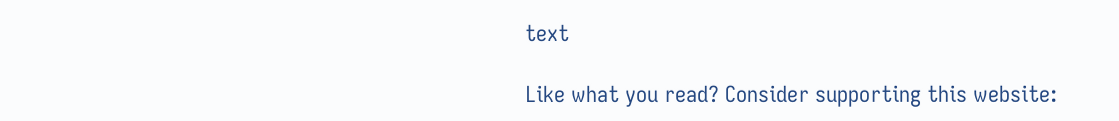text

Like what you read? Consider supporting this website: